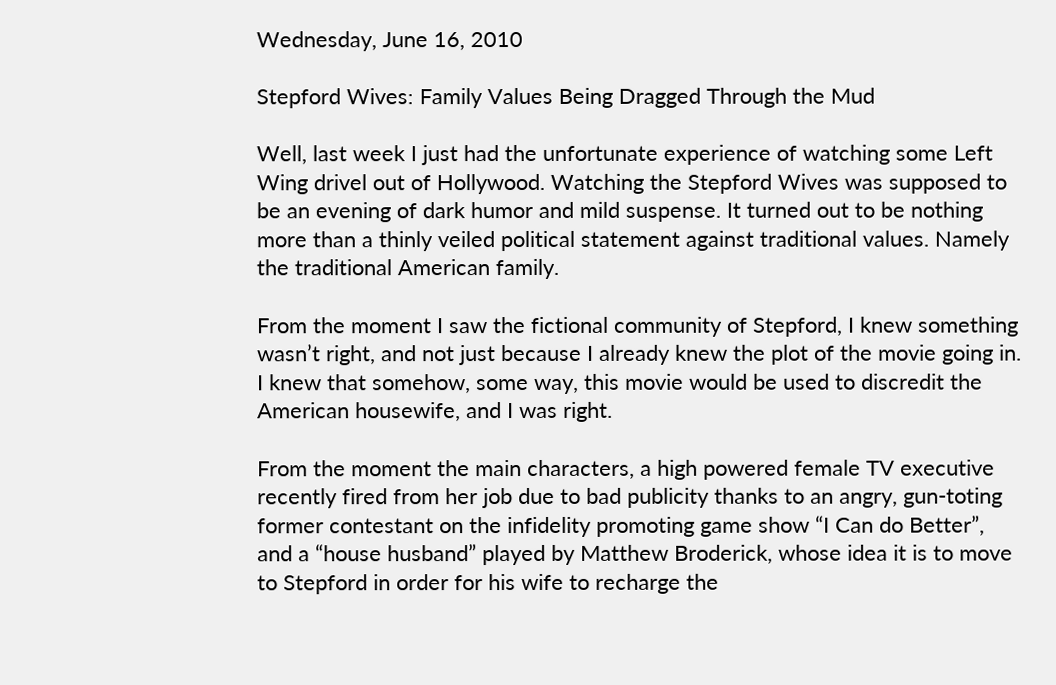Wednesday, June 16, 2010

Stepford Wives: Family Values Being Dragged Through the Mud

Well, last week I just had the unfortunate experience of watching some Left Wing drivel out of Hollywood. Watching the Stepford Wives was supposed to be an evening of dark humor and mild suspense. It turned out to be nothing more than a thinly veiled political statement against traditional values. Namely the traditional American family.

From the moment I saw the fictional community of Stepford, I knew something wasn’t right, and not just because I already knew the plot of the movie going in. I knew that somehow, some way, this movie would be used to discredit the American housewife, and I was right.

From the moment the main characters, a high powered female TV executive recently fired from her job due to bad publicity thanks to an angry, gun-toting former contestant on the infidelity promoting game show “I Can do Better”, and a “house husband” played by Matthew Broderick, whose idea it is to move to Stepford in order for his wife to recharge the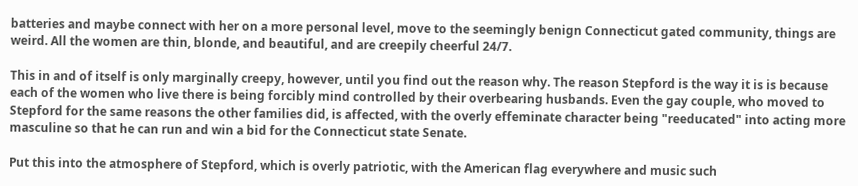batteries and maybe connect with her on a more personal level, move to the seemingly benign Connecticut gated community, things are weird. All the women are thin, blonde, and beautiful, and are creepily cheerful 24/7.

This in and of itself is only marginally creepy, however, until you find out the reason why. The reason Stepford is the way it is is because each of the women who live there is being forcibly mind controlled by their overbearing husbands. Even the gay couple, who moved to Stepford for the same reasons the other families did, is affected, with the overly effeminate character being "reeducated" into acting more masculine so that he can run and win a bid for the Connecticut state Senate.

Put this into the atmosphere of Stepford, which is overly patriotic, with the American flag everywhere and music such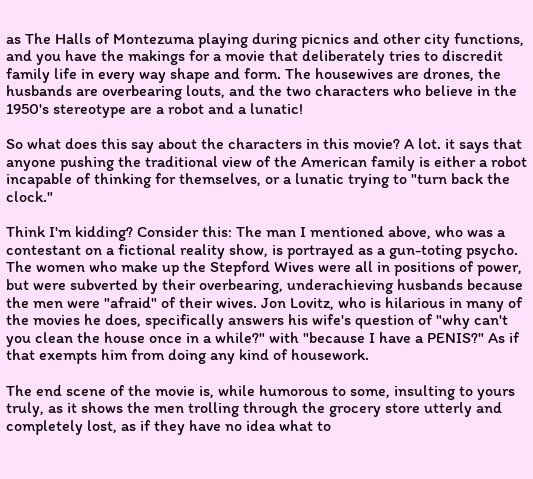as The Halls of Montezuma playing during picnics and other city functions, and you have the makings for a movie that deliberately tries to discredit family life in every way shape and form. The housewives are drones, the husbands are overbearing louts, and the two characters who believe in the 1950's stereotype are a robot and a lunatic!

So what does this say about the characters in this movie? A lot. it says that anyone pushing the traditional view of the American family is either a robot incapable of thinking for themselves, or a lunatic trying to "turn back the clock."

Think I'm kidding? Consider this: The man I mentioned above, who was a contestant on a fictional reality show, is portrayed as a gun-toting psycho. The women who make up the Stepford Wives were all in positions of power, but were subverted by their overbearing, underachieving husbands because the men were "afraid" of their wives. Jon Lovitz, who is hilarious in many of the movies he does, specifically answers his wife's question of "why can't you clean the house once in a while?" with "because I have a PENIS?" As if that exempts him from doing any kind of housework.

The end scene of the movie is, while humorous to some, insulting to yours truly, as it shows the men trolling through the grocery store utterly and completely lost, as if they have no idea what to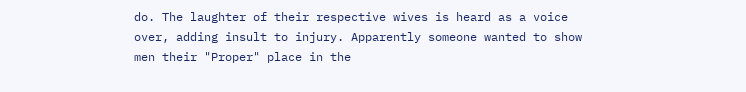do. The laughter of their respective wives is heard as a voice over, adding insult to injury. Apparently someone wanted to show men their "Proper" place in the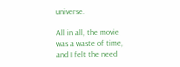universe.

All in all, the movie was a waste of time, and I felt the need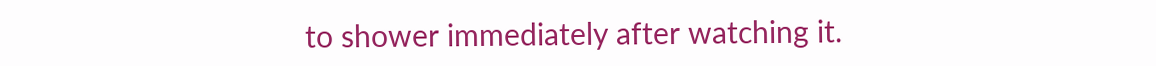to shower immediately after watching it.